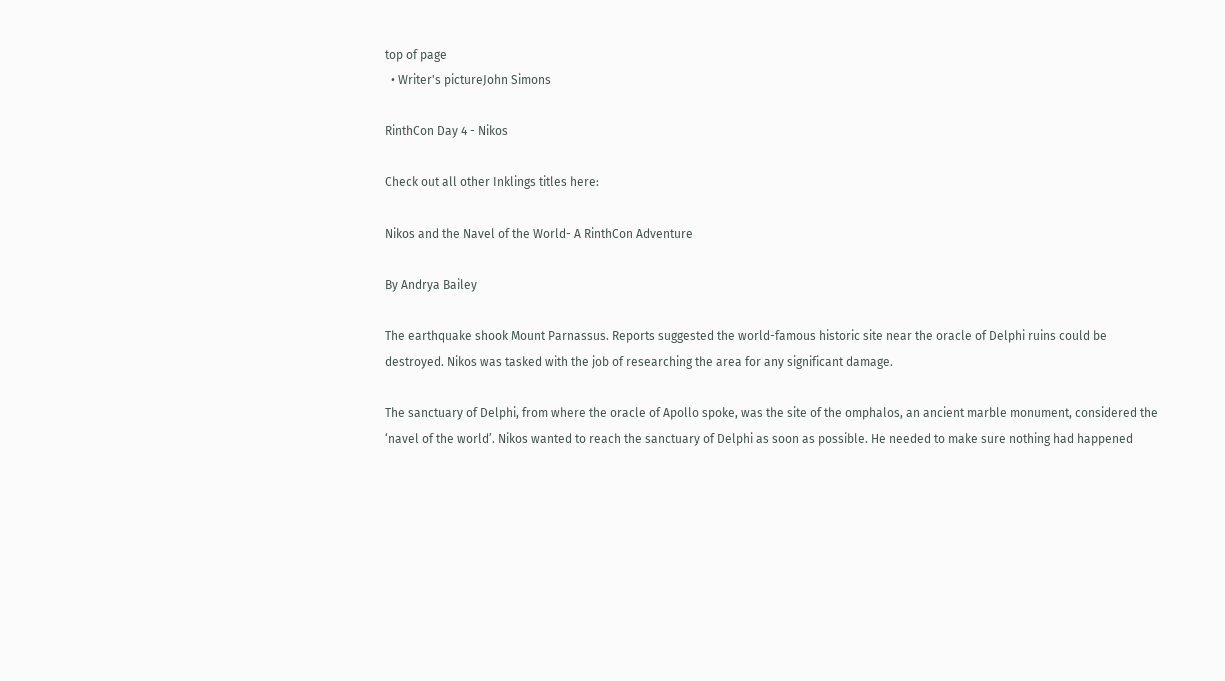top of page
  • Writer's pictureJohn Simons

RinthCon Day 4 - Nikos

Check out all other Inklings titles here:

Nikos and the Navel of the World- A RinthCon Adventure

By Andrya Bailey

The earthquake shook Mount Parnassus. Reports suggested the world-famous historic site near the oracle of Delphi ruins could be destroyed. Nikos was tasked with the job of researching the area for any significant damage.

The sanctuary of Delphi, from where the oracle of Apollo spoke, was the site of the omphalos, an ancient marble monument, considered the ‘navel of the world’. Nikos wanted to reach the sanctuary of Delphi as soon as possible. He needed to make sure nothing had happened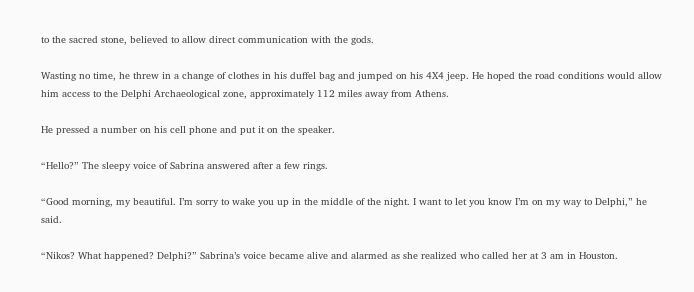to the sacred stone, believed to allow direct communication with the gods.

Wasting no time, he threw in a change of clothes in his duffel bag and jumped on his 4X4 jeep. He hoped the road conditions would allow him access to the Delphi Archaeological zone, approximately 112 miles away from Athens.

He pressed a number on his cell phone and put it on the speaker.

“Hello?” The sleepy voice of Sabrina answered after a few rings.

“Good morning, my beautiful. I’m sorry to wake you up in the middle of the night. I want to let you know I’m on my way to Delphi,” he said.

“Nikos? What happened? Delphi?” Sabrina’s voice became alive and alarmed as she realized who called her at 3 am in Houston.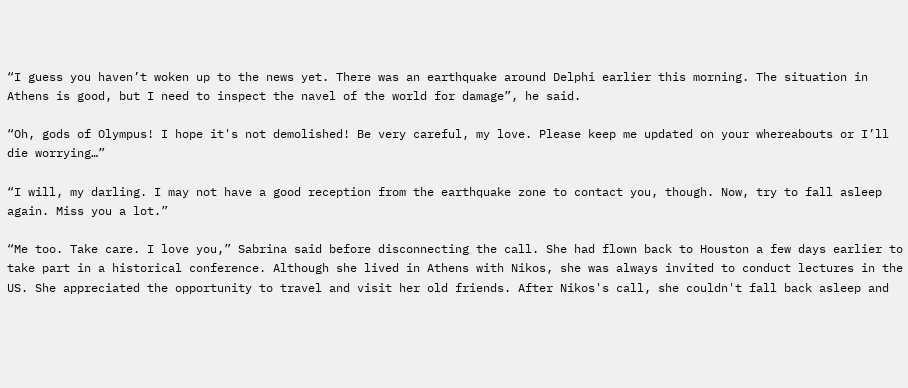“I guess you haven’t woken up to the news yet. There was an earthquake around Delphi earlier this morning. The situation in Athens is good, but I need to inspect the navel of the world for damage”, he said.

“Oh, gods of Olympus! I hope it's not demolished! Be very careful, my love. Please keep me updated on your whereabouts or I’ll die worrying…”

“I will, my darling. I may not have a good reception from the earthquake zone to contact you, though. Now, try to fall asleep again. Miss you a lot.”

“Me too. Take care. I love you,” Sabrina said before disconnecting the call. She had flown back to Houston a few days earlier to take part in a historical conference. Although she lived in Athens with Nikos, she was always invited to conduct lectures in the US. She appreciated the opportunity to travel and visit her old friends. After Nikos's call, she couldn't fall back asleep and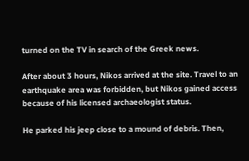turned on the TV in search of the Greek news.

After about 3 hours, Nikos arrived at the site. Travel to an earthquake area was forbidden, but Nikos gained access because of his licensed archaeologist status.

He parked his jeep close to a mound of debris. Then,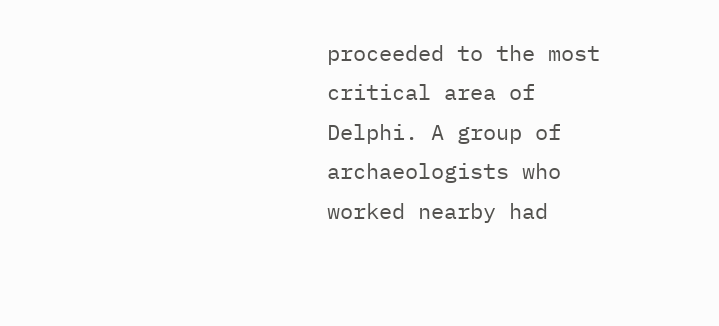proceeded to the most critical area of Delphi. A group of archaeologists who worked nearby had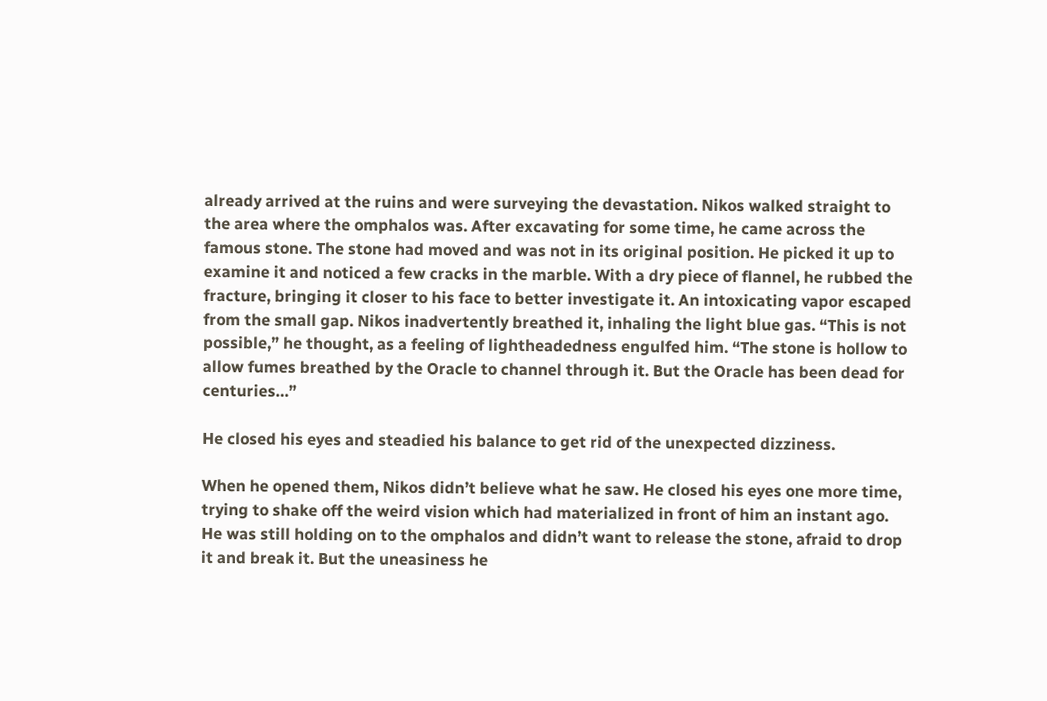already arrived at the ruins and were surveying the devastation. Nikos walked straight to the area where the omphalos was. After excavating for some time, he came across the famous stone. The stone had moved and was not in its original position. He picked it up to examine it and noticed a few cracks in the marble. With a dry piece of flannel, he rubbed the fracture, bringing it closer to his face to better investigate it. An intoxicating vapor escaped from the small gap. Nikos inadvertently breathed it, inhaling the light blue gas. “This is not possible,” he thought, as a feeling of lightheadedness engulfed him. “The stone is hollow to allow fumes breathed by the Oracle to channel through it. But the Oracle has been dead for centuries…”

He closed his eyes and steadied his balance to get rid of the unexpected dizziness.

When he opened them, Nikos didn’t believe what he saw. He closed his eyes one more time, trying to shake off the weird vision which had materialized in front of him an instant ago. He was still holding on to the omphalos and didn’t want to release the stone, afraid to drop it and break it. But the uneasiness he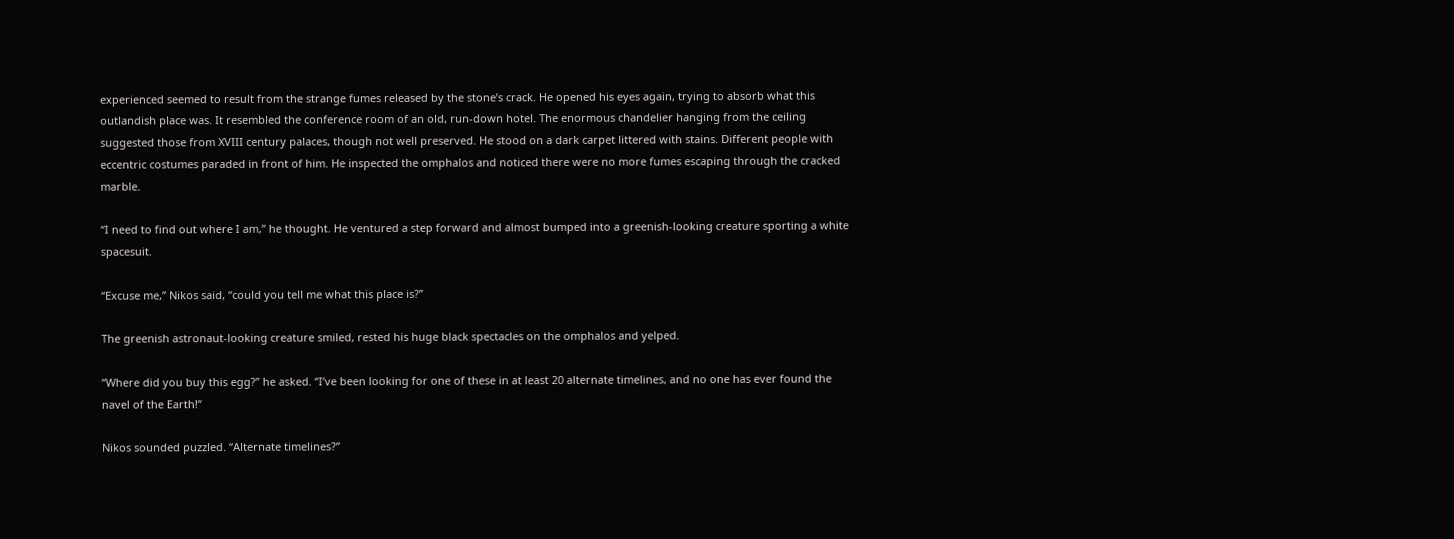experienced seemed to result from the strange fumes released by the stone’s crack. He opened his eyes again, trying to absorb what this outlandish place was. It resembled the conference room of an old, run-down hotel. The enormous chandelier hanging from the ceiling suggested those from XVIII century palaces, though not well preserved. He stood on a dark carpet littered with stains. Different people with eccentric costumes paraded in front of him. He inspected the omphalos and noticed there were no more fumes escaping through the cracked marble.

“I need to find out where I am,” he thought. He ventured a step forward and almost bumped into a greenish-looking creature sporting a white spacesuit.

“Excuse me,” Nikos said, “could you tell me what this place is?”

The greenish astronaut-looking creature smiled, rested his huge black spectacles on the omphalos and yelped.

“Where did you buy this egg?” he asked. “I’ve been looking for one of these in at least 20 alternate timelines, and no one has ever found the navel of the Earth!”

Nikos sounded puzzled. “Alternate timelines?”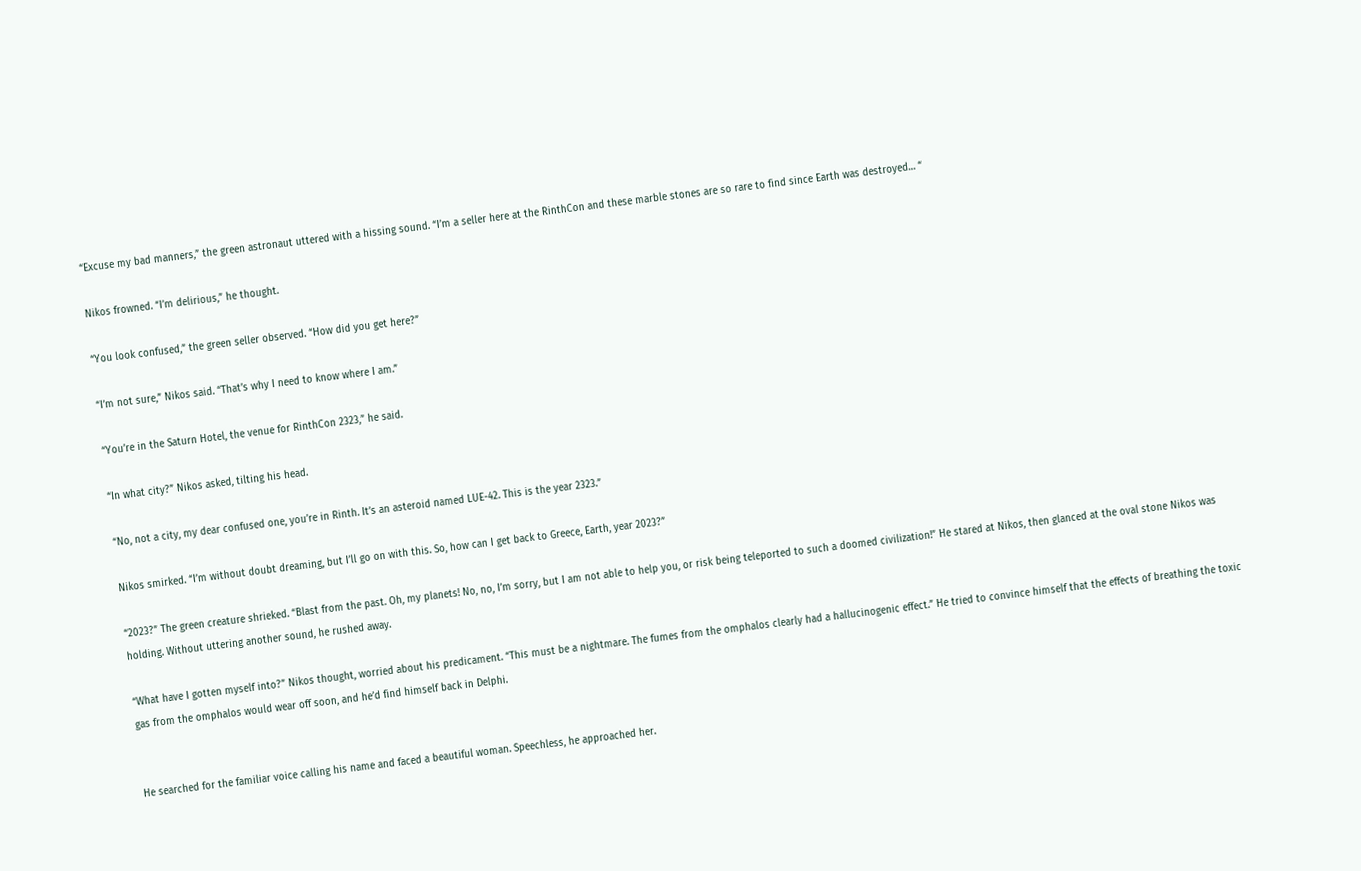“Excuse my bad manners,” the green astronaut uttered with a hissing sound. “I’m a seller here at the RinthCon and these marble stones are so rare to find since Earth was destroyed… “

Nikos frowned. “I’m delirious,” he thought.

“You look confused,” the green seller observed. “How did you get here?”

“I’m not sure,” Nikos said. “That’s why I need to know where I am.”

“You’re in the Saturn Hotel, the venue for RinthCon 2323,” he said.

“In what city?” Nikos asked, tilting his head.

“No, not a city, my dear confused one, you’re in Rinth. It’s an asteroid named LUE-42. This is the year 2323.”

Nikos smirked. “I’m without doubt dreaming, but I’ll go on with this. So, how can I get back to Greece, Earth, year 2023?”

“2023?” The green creature shrieked. “Blast from the past. Oh, my planets! No, no, I’m sorry, but I am not able to help you, or risk being teleported to such a doomed civilization!” He stared at Nikos, then glanced at the oval stone Nikos was holding. Without uttering another sound, he rushed away.

“What have I gotten myself into?” Nikos thought, worried about his predicament. “This must be a nightmare. The fumes from the omphalos clearly had a hallucinogenic effect.” He tried to convince himself that the effects of breathing the toxic gas from the omphalos would wear off soon, and he’d find himself back in Delphi.


He searched for the familiar voice calling his name and faced a beautiful woman. Speechless, he approached her.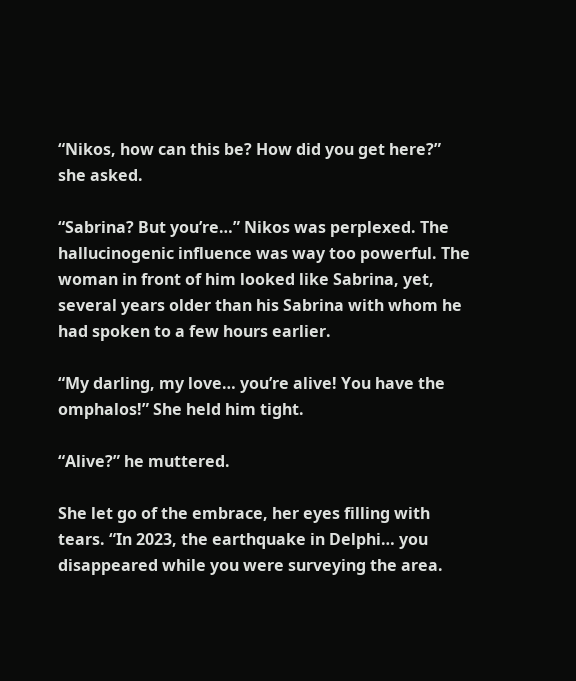“Nikos, how can this be? How did you get here?” she asked.

“Sabrina? But you’re…” Nikos was perplexed. The hallucinogenic influence was way too powerful. The woman in front of him looked like Sabrina, yet, several years older than his Sabrina with whom he had spoken to a few hours earlier.

“My darling, my love… you’re alive! You have the omphalos!” She held him tight.

“Alive?” he muttered.

She let go of the embrace, her eyes filling with tears. “In 2023, the earthquake in Delphi… you disappeared while you were surveying the area.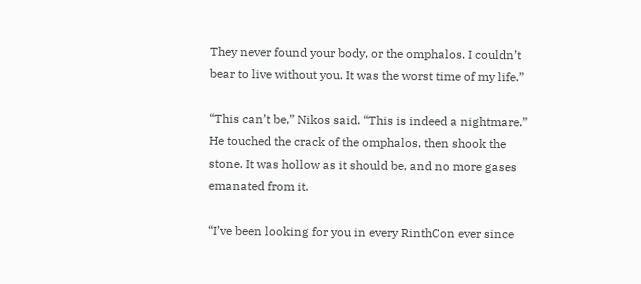They never found your body, or the omphalos. I couldn’t bear to live without you. It was the worst time of my life.”

“This can’t be,” Nikos said. “This is indeed a nightmare.” He touched the crack of the omphalos, then shook the stone. It was hollow as it should be, and no more gases emanated from it.

“I’ve been looking for you in every RinthCon ever since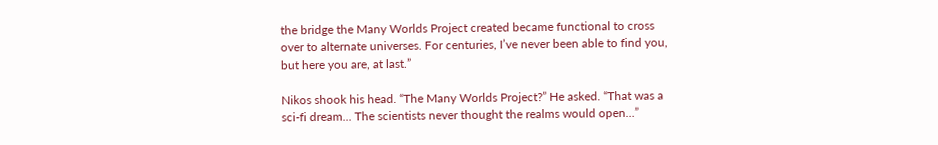the bridge the Many Worlds Project created became functional to cross over to alternate universes. For centuries, I’ve never been able to find you, but here you are, at last.”

Nikos shook his head. “The Many Worlds Project?” He asked. “That was a sci-fi dream... The scientists never thought the realms would open…”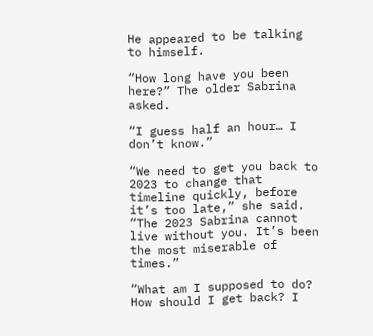He appeared to be talking to himself.

“How long have you been here?” The older Sabrina asked.

“I guess half an hour… I don’t know.”

“We need to get you back to 2023 to change that timeline quickly, before it’s too late,” she said. “The 2023 Sabrina cannot live without you. It’s been the most miserable of times.”

“What am I supposed to do? How should I get back? I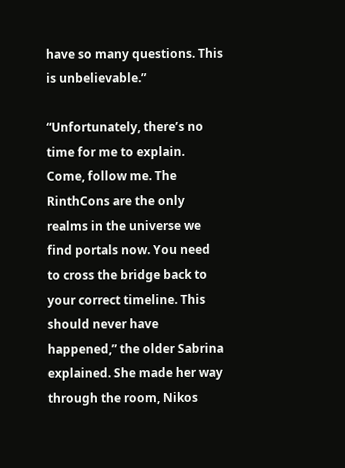have so many questions. This is unbelievable.”

“Unfortunately, there’s no time for me to explain. Come, follow me. The RinthCons are the only realms in the universe we find portals now. You need to cross the bridge back to your correct timeline. This should never have happened,” the older Sabrina explained. She made her way through the room, Nikos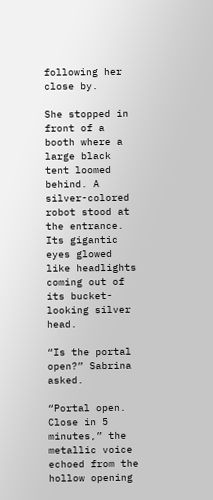following her close by.

She stopped in front of a booth where a large black tent loomed behind. A silver-colored robot stood at the entrance. Its gigantic eyes glowed like headlights coming out of its bucket-looking silver head.

“Is the portal open?” Sabrina asked.

“Portal open. Close in 5 minutes,” the metallic voice echoed from the hollow opening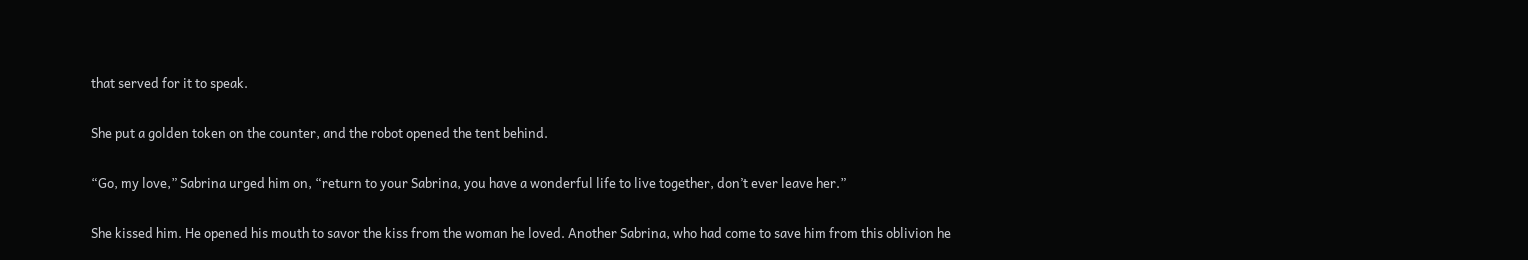that served for it to speak.

She put a golden token on the counter, and the robot opened the tent behind.

“Go, my love,” Sabrina urged him on, “return to your Sabrina, you have a wonderful life to live together, don’t ever leave her.”

She kissed him. He opened his mouth to savor the kiss from the woman he loved. Another Sabrina, who had come to save him from this oblivion he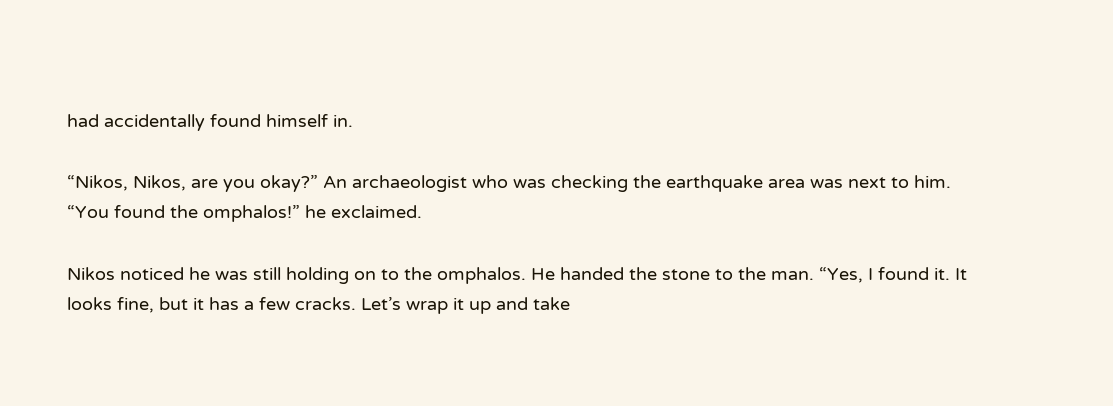had accidentally found himself in.

“Nikos, Nikos, are you okay?” An archaeologist who was checking the earthquake area was next to him. “You found the omphalos!” he exclaimed.

Nikos noticed he was still holding on to the omphalos. He handed the stone to the man. “Yes, I found it. It looks fine, but it has a few cracks. Let’s wrap it up and take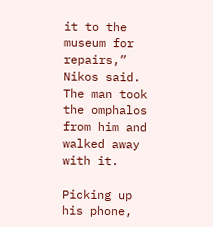it to the museum for repairs,” Nikos said. The man took the omphalos from him and walked away with it.

Picking up his phone,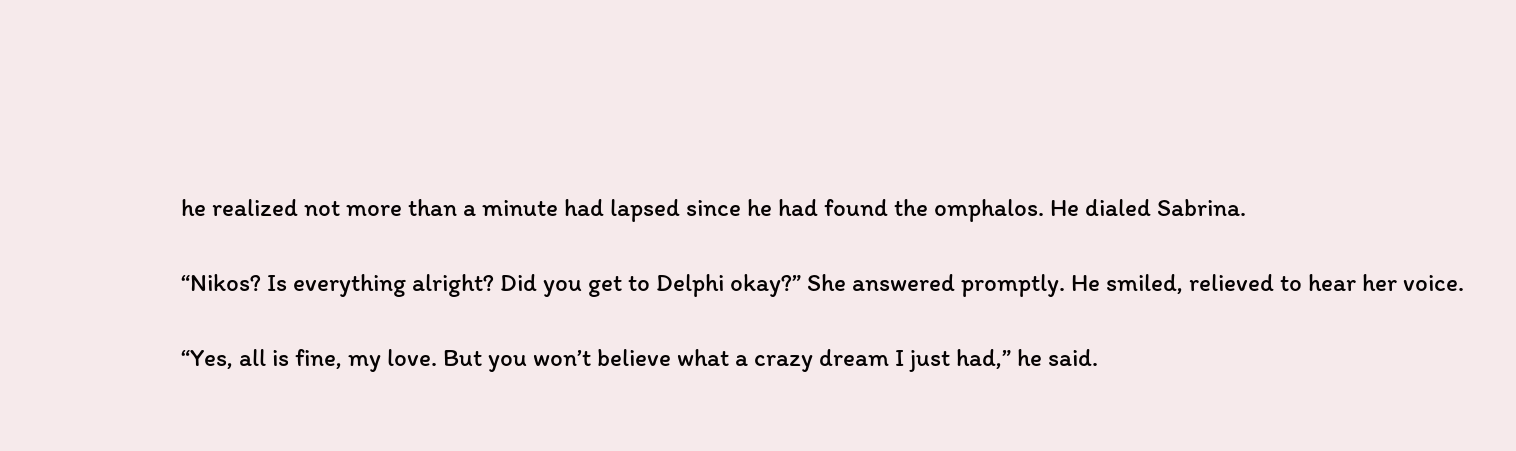he realized not more than a minute had lapsed since he had found the omphalos. He dialed Sabrina.

“Nikos? Is everything alright? Did you get to Delphi okay?” She answered promptly. He smiled, relieved to hear her voice.

“Yes, all is fine, my love. But you won’t believe what a crazy dream I just had,” he said.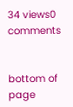34 views0 comments


bottom of page